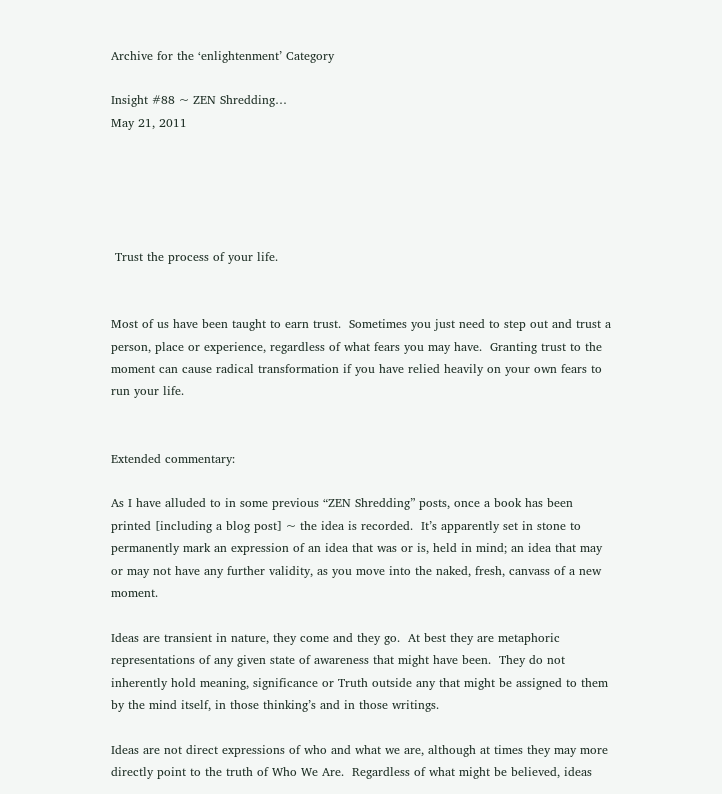Archive for the ‘enlightenment’ Category

Insight #88 ~ ZEN Shredding…
May 21, 2011





 Trust the process of your life.


Most of us have been taught to earn trust.  Sometimes you just need to step out and trust a person, place or experience, regardless of what fears you may have.  Granting trust to the moment can cause radical transformation if you have relied heavily on your own fears to run your life.


Extended commentary:

As I have alluded to in some previous “ZEN Shredding” posts, once a book has been printed [including a blog post] ~ the idea is recorded.  It’s apparently set in stone to permanently mark an expression of an idea that was or is, held in mind; an idea that may or may not have any further validity, as you move into the naked, fresh, canvass of a new moment.

Ideas are transient in nature, they come and they go.  At best they are metaphoric representations of any given state of awareness that might have been.  They do not inherently hold meaning, significance or Truth outside any that might be assigned to them by the mind itself, in those thinking’s and in those writings.

Ideas are not direct expressions of who and what we are, although at times they may more directly point to the truth of Who We Are.  Regardless of what might be believed, ideas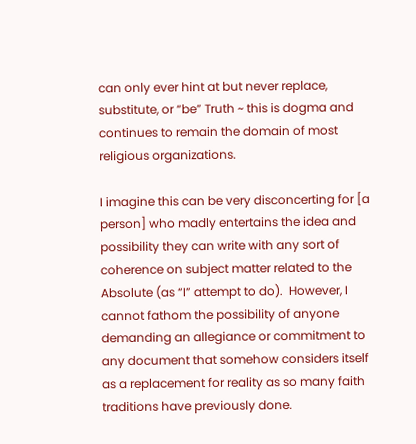can only ever hint at but never replace, substitute, or “be” Truth ~ this is dogma and continues to remain the domain of most religious organizations.

I imagine this can be very disconcerting for [a person] who madly entertains the idea and possibility they can write with any sort of coherence on subject matter related to the Absolute (as “I” attempt to do).  However, I cannot fathom the possibility of anyone demanding an allegiance or commitment to any document that somehow considers itself as a replacement for reality as so many faith traditions have previously done.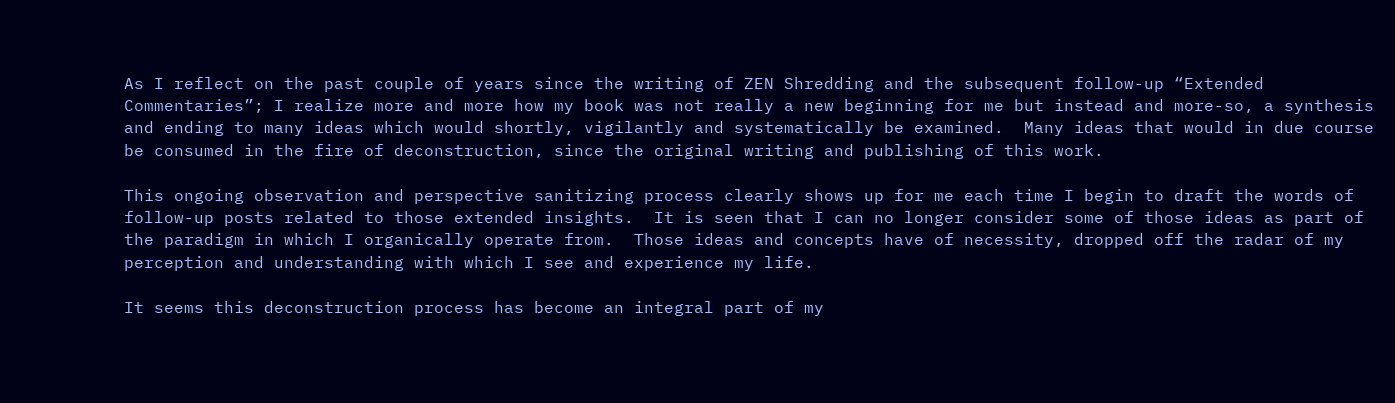As I reflect on the past couple of years since the writing of ZEN Shredding and the subsequent follow-up “Extended Commentaries”; I realize more and more how my book was not really a new beginning for me but instead and more-so, a synthesis and ending to many ideas which would shortly, vigilantly and systematically be examined.  Many ideas that would in due course be consumed in the fire of deconstruction, since the original writing and publishing of this work.

This ongoing observation and perspective sanitizing process clearly shows up for me each time I begin to draft the words of follow-up posts related to those extended insights.  It is seen that I can no longer consider some of those ideas as part of the paradigm in which I organically operate from.  Those ideas and concepts have of necessity, dropped off the radar of my perception and understanding with which I see and experience my life.

It seems this deconstruction process has become an integral part of my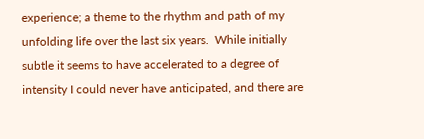experience; a theme to the rhythm and path of my unfolding life over the last six years.  While initially subtle it seems to have accelerated to a degree of intensity I could never have anticipated, and there are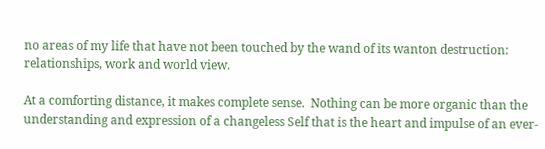no areas of my life that have not been touched by the wand of its wanton destruction: relationships, work and world view.

At a comforting distance, it makes complete sense.  Nothing can be more organic than the understanding and expression of a changeless Self that is the heart and impulse of an ever-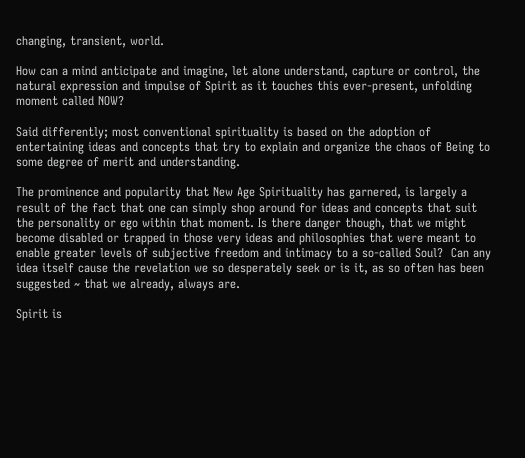changing, transient, world.

How can a mind anticipate and imagine, let alone understand, capture or control, the natural expression and impulse of Spirit as it touches this ever-present, unfolding moment called NOW?

Said differently; most conventional spirituality is based on the adoption of entertaining ideas and concepts that try to explain and organize the chaos of Being to some degree of merit and understanding.

The prominence and popularity that New Age Spirituality has garnered, is largely a result of the fact that one can simply shop around for ideas and concepts that suit the personality or ego within that moment. Is there danger though, that we might become disabled or trapped in those very ideas and philosophies that were meant to enable greater levels of subjective freedom and intimacy to a so-called Soul?  Can any idea itself cause the revelation we so desperately seek or is it, as so often has been suggested ~ that we already, always are.

Spirit is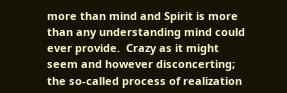more than mind and Spirit is more than any understanding mind could ever provide.  Crazy as it might seem and however disconcerting; the so-called process of realization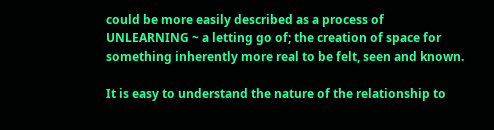could be more easily described as a process of UNLEARNING ~ a letting go of; the creation of space for something inherently more real to be felt, seen and known.

It is easy to understand the nature of the relationship to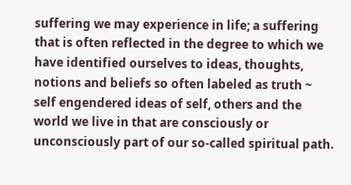suffering we may experience in life; a suffering that is often reflected in the degree to which we have identified ourselves to ideas, thoughts, notions and beliefs so often labeled as truth ~ self engendered ideas of self, others and the world we live in that are consciously or unconsciously part of our so-called spiritual path.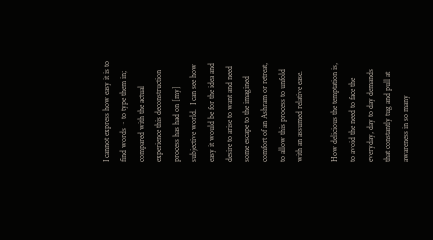I cannot express how easy it is to find words ~ to type them in; compared with the actual experience this deconstruction process has had on [my] subjective world.  I can see how easy it would be for the idea and desire to arise to want and need some escape to the imagined comfort of an Ashram or retreat, to allow this process to unfold with an assumed relative ease.

How delicious the temptation is, to avoid the need to face the everyday, day to day demands that constantly tug and pull at awareness in so many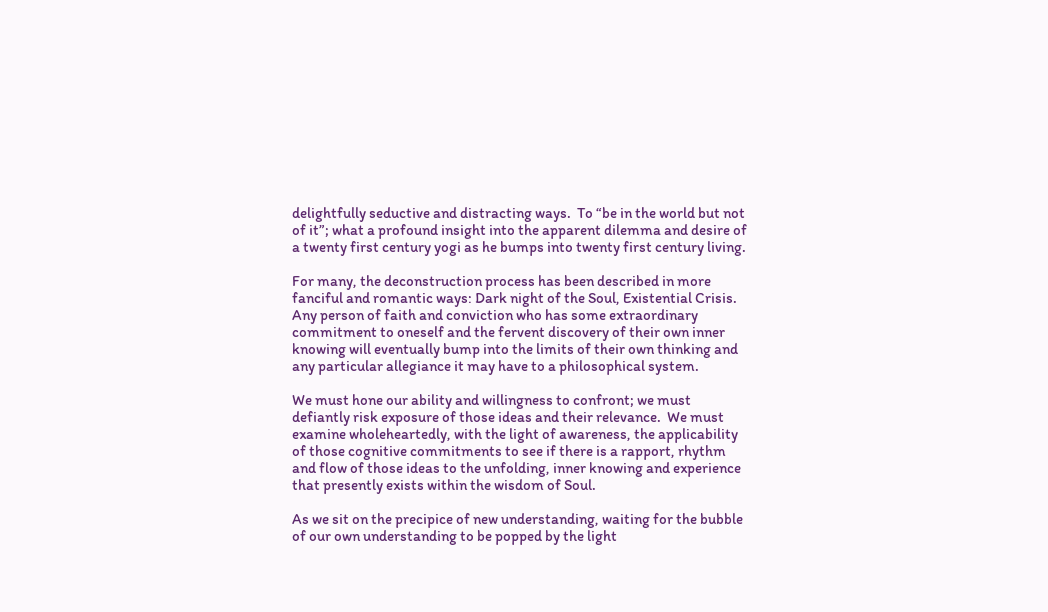delightfully seductive and distracting ways.  To “be in the world but not of it”; what a profound insight into the apparent dilemma and desire of a twenty first century yogi as he bumps into twenty first century living.

For many, the deconstruction process has been described in more fanciful and romantic ways: Dark night of the Soul, Existential Crisis.  Any person of faith and conviction who has some extraordinary commitment to oneself and the fervent discovery of their own inner knowing will eventually bump into the limits of their own thinking and any particular allegiance it may have to a philosophical system.

We must hone our ability and willingness to confront; we must defiantly risk exposure of those ideas and their relevance.  We must examine wholeheartedly, with the light of awareness, the applicability of those cognitive commitments to see if there is a rapport, rhythm and flow of those ideas to the unfolding, inner knowing and experience that presently exists within the wisdom of Soul.

As we sit on the precipice of new understanding, waiting for the bubble of our own understanding to be popped by the light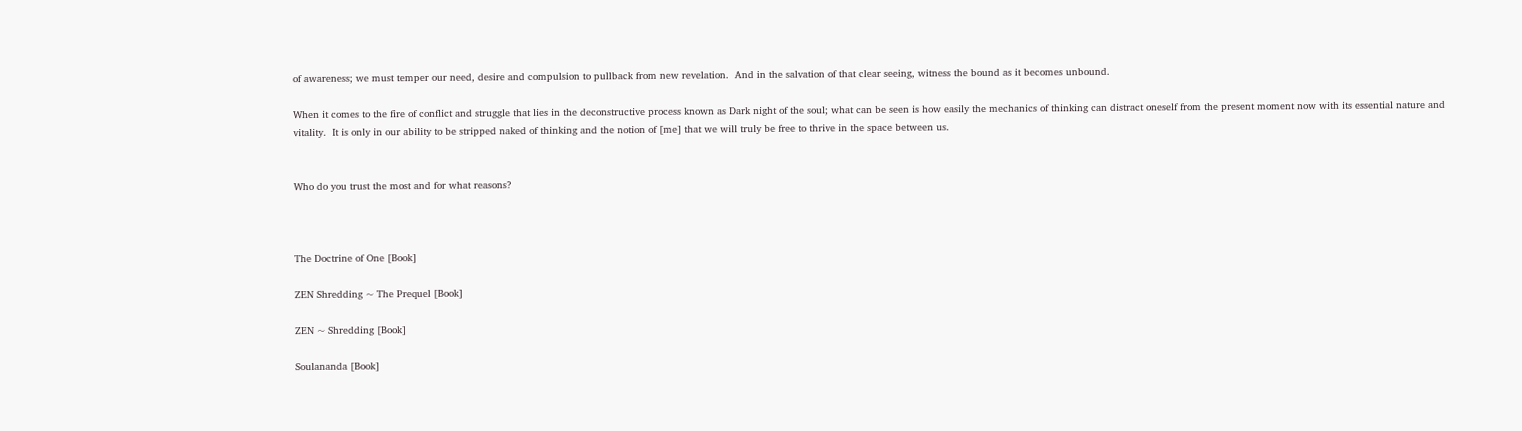of awareness; we must temper our need, desire and compulsion to pullback from new revelation.  And in the salvation of that clear seeing, witness the bound as it becomes unbound.

When it comes to the fire of conflict and struggle that lies in the deconstructive process known as Dark night of the soul; what can be seen is how easily the mechanics of thinking can distract oneself from the present moment now with its essential nature and vitality.  It is only in our ability to be stripped naked of thinking and the notion of [me] that we will truly be free to thrive in the space between us.


Who do you trust the most and for what reasons?



The Doctrine of One [Book]

ZEN Shredding ~ The Prequel [Book]

ZEN ~ Shredding [Book]

Soulananda [Book]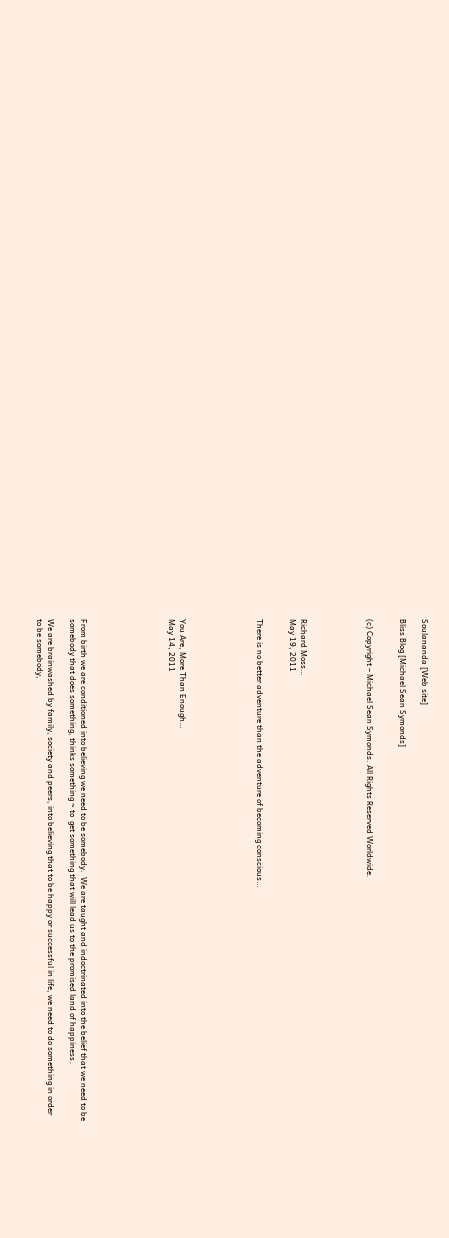Soulananda [Web site]

Bliss Blog [Michael Sean Symonds]


(c) Copyright – Michael Sean Symonds. All Rights Reserved Worldwide.





Richard Moss…
May 19, 2011


There is no better adventure than the adventure of becoming conscious…






You Are, More Than Enough…
May 14, 2011







From birth we are conditioned into believing we need to be somebody.  We are taught and indoctrinated into the belief that we need to be somebody that does something, thinks something ~ to  get something that will lead us to the promised land of happiness.

We are brainwashed by family, society and peers, into believing that to be happy or successful in life, we need to do something in order to be somebody,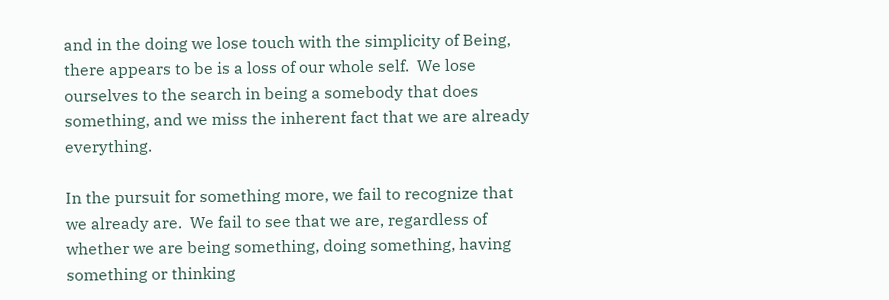and in the doing we lose touch with the simplicity of Being, there appears to be is a loss of our whole self.  We lose ourselves to the search in being a somebody that does something, and we miss the inherent fact that we are already everything.

In the pursuit for something more, we fail to recognize that we already are.  We fail to see that we are, regardless of whether we are being something, doing something, having something or thinking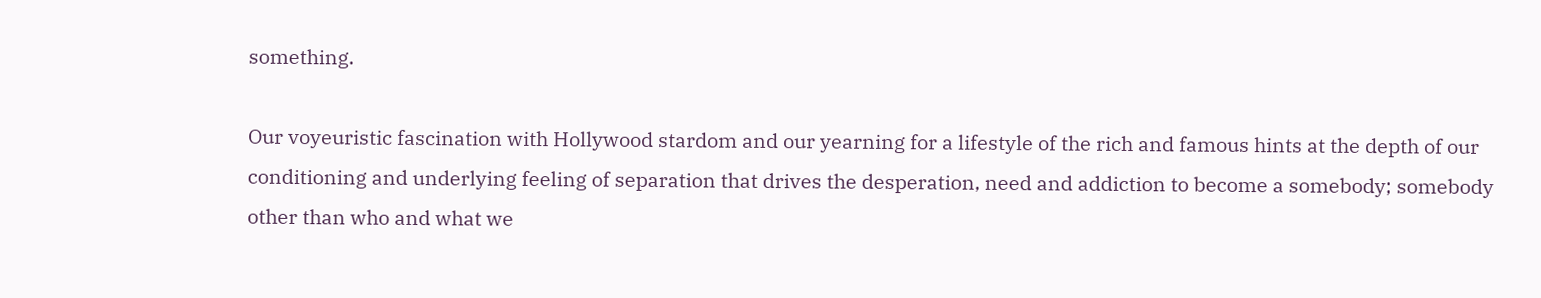something.

Our voyeuristic fascination with Hollywood stardom and our yearning for a lifestyle of the rich and famous hints at the depth of our conditioning and underlying feeling of separation that drives the desperation, need and addiction to become a somebody; somebody other than who and what we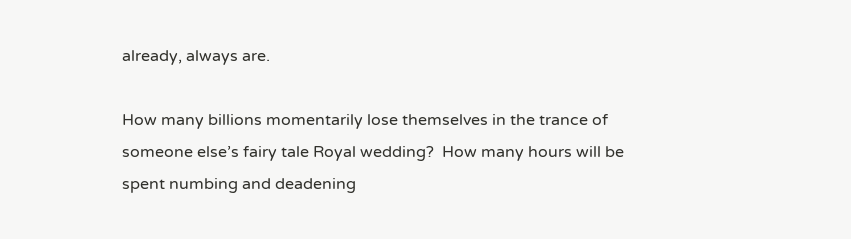already, always are.

How many billions momentarily lose themselves in the trance of someone else’s fairy tale Royal wedding?  How many hours will be spent numbing and deadening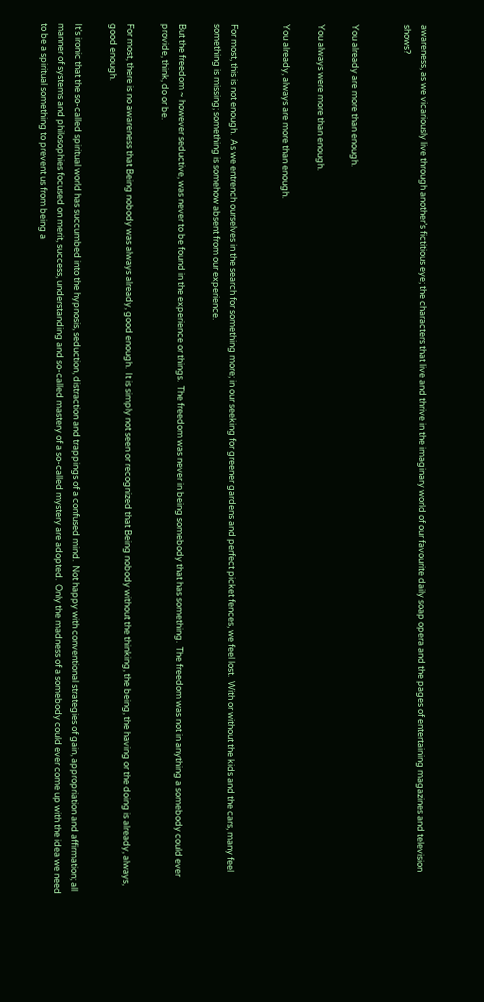awareness, as we vicariously live through another’s fictitious eye; the characters that live and thrive in the imaginary world of our favourite daily soap opera and the pages of entertaining magazines and television shows?


You already are more than enough.

You always were more than enough.

You already, always are more than enough.


For most, this is not enough.  As we entrench ourselves in the search for something more; in our seeking for greener gardens and perfect picket fences, we feel lost.  With or without the kids and the cars, many feel something is missing; something is somehow absent from our experience.

But the freedom ~ however seductive, was never to be found in the experience or things.  The freedom was never in being somebody that has something.  The freedom was not in anything a somebody could ever provide, think, do or be.

For most, there is no awareness that Being nobody was always already, good enough.  It is simply not seen or recognized that Being nobody without the thinking, the being, the having or the doing is already, always, good enough.

It’s ironic that the so-called spiritual world has succumbed into the hypnosis, seduction, distraction and trappings of a confused mind.  Not happy with conventional strategies of gain, appropriation and affirmation; all manner of systems and philosophies focused on merit, success, understanding and so-called mastery of a so-called mystery are adopted.  Only the madness of a somebody could ever come up with the idea we need to be a spiritual something to prevent us from being a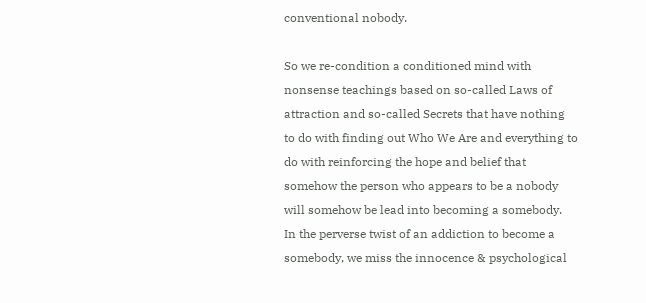conventional nobody.

So we re-condition a conditioned mind with nonsense teachings based on so-called Laws of attraction and so-called Secrets that have nothing to do with finding out Who We Are and everything to do with reinforcing the hope and belief that somehow the person who appears to be a nobody will somehow be lead into becoming a somebody.  In the perverse twist of an addiction to become a somebody, we miss the innocence & psychological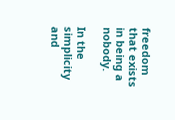freedom that exists in being a nobody.

In the simplicity and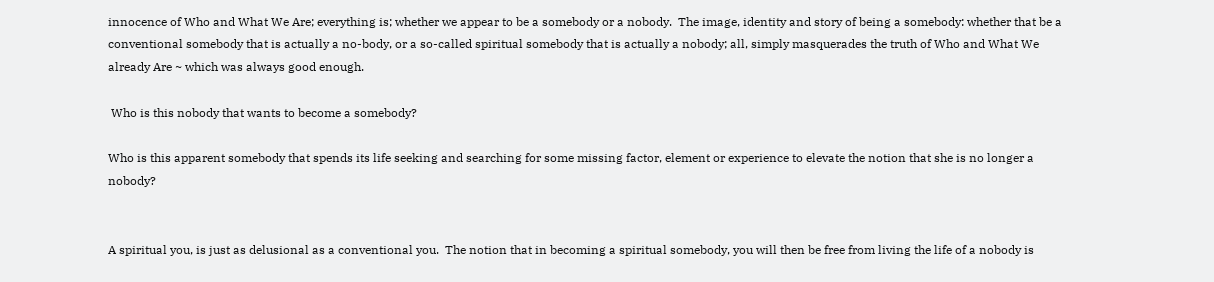innocence of Who and What We Are; everything is; whether we appear to be a somebody or a nobody.  The image, identity and story of being a somebody: whether that be a conventional somebody that is actually a no-body, or a so-called spiritual somebody that is actually a nobody; all, simply masquerades the truth of Who and What We already Are ~ which was always good enough.

 Who is this nobody that wants to become a somebody?

Who is this apparent somebody that spends its life seeking and searching for some missing factor, element or experience to elevate the notion that she is no longer a nobody?


A spiritual you, is just as delusional as a conventional you.  The notion that in becoming a spiritual somebody, you will then be free from living the life of a nobody is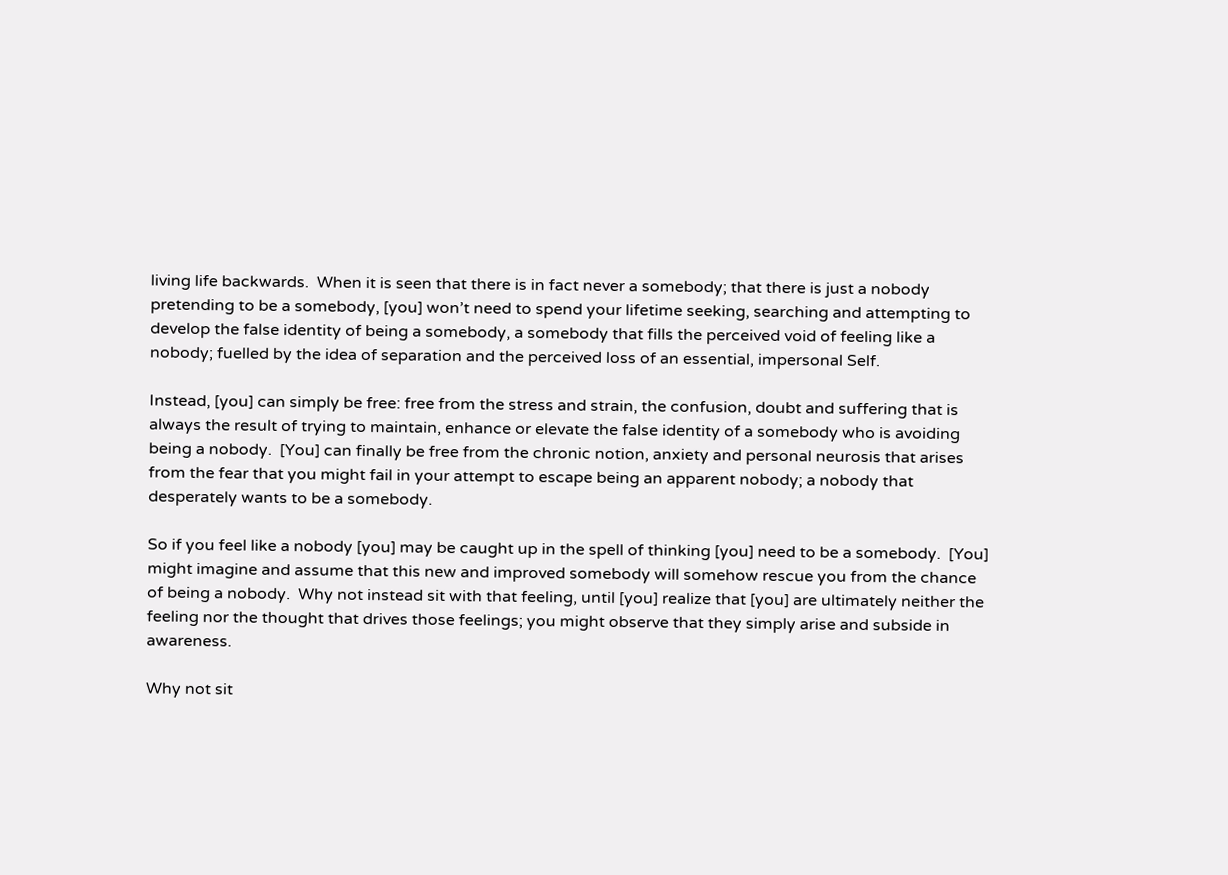living life backwards.  When it is seen that there is in fact never a somebody; that there is just a nobody pretending to be a somebody, [you] won’t need to spend your lifetime seeking, searching and attempting to develop the false identity of being a somebody, a somebody that fills the perceived void of feeling like a nobody; fuelled by the idea of separation and the perceived loss of an essential, impersonal Self.

Instead, [you] can simply be free: free from the stress and strain, the confusion, doubt and suffering that is always the result of trying to maintain, enhance or elevate the false identity of a somebody who is avoiding being a nobody.  [You] can finally be free from the chronic notion, anxiety and personal neurosis that arises from the fear that you might fail in your attempt to escape being an apparent nobody; a nobody that desperately wants to be a somebody.

So if you feel like a nobody [you] may be caught up in the spell of thinking [you] need to be a somebody.  [You] might imagine and assume that this new and improved somebody will somehow rescue you from the chance of being a nobody.  Why not instead sit with that feeling, until [you] realize that [you] are ultimately neither the feeling nor the thought that drives those feelings; you might observe that they simply arise and subside in awareness.

Why not sit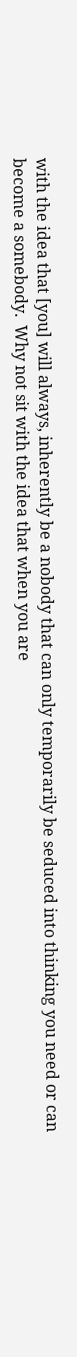with the idea that [you] will always, inherently be a nobody that can only temporarily be seduced into thinking you need or can become a somebody.  Why not sit with the idea that when you are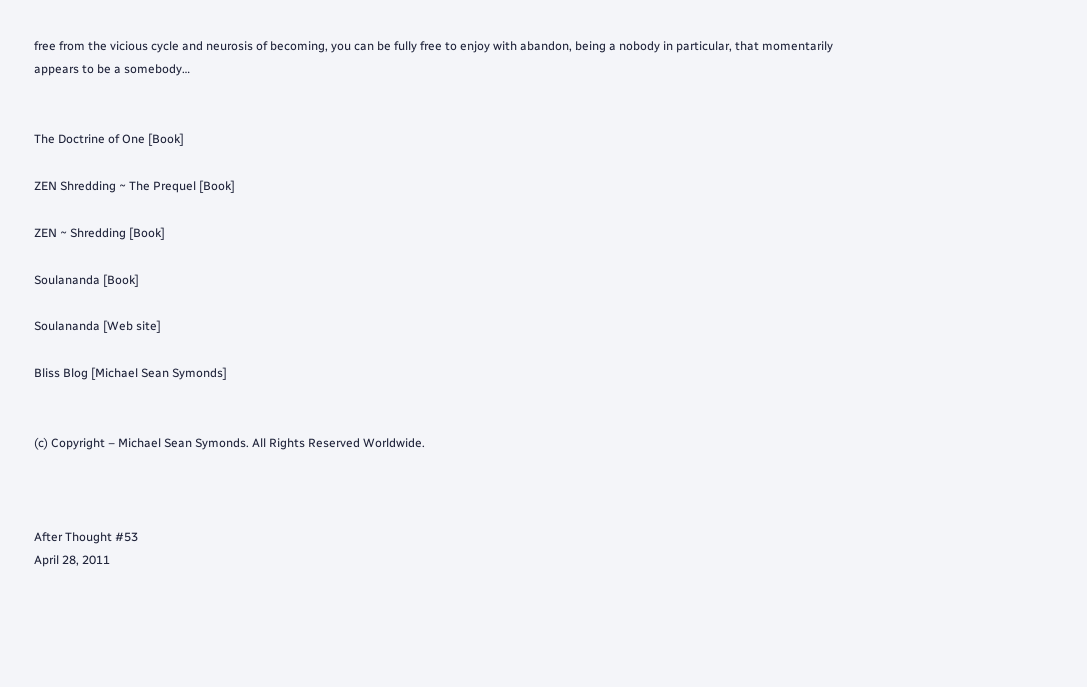free from the vicious cycle and neurosis of becoming, you can be fully free to enjoy with abandon, being a nobody in particular, that momentarily appears to be a somebody…


The Doctrine of One [Book]

ZEN Shredding ~ The Prequel [Book]

ZEN ~ Shredding [Book]

Soulananda [Book]

Soulananda [Web site]

Bliss Blog [Michael Sean Symonds]


(c) Copyright – Michael Sean Symonds. All Rights Reserved Worldwide.



After Thought #53
April 28, 2011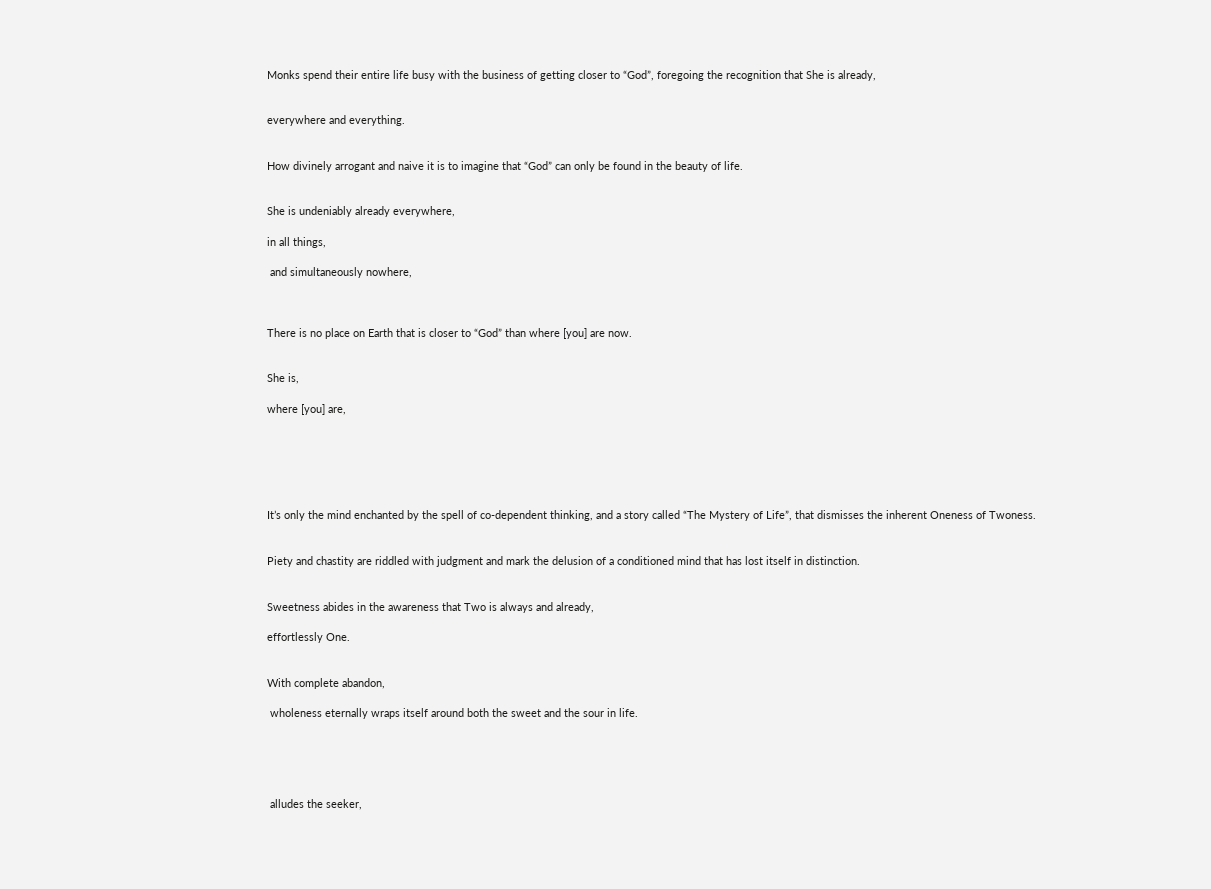Monks spend their entire life busy with the business of getting closer to “God”, foregoing the recognition that She is already,


everywhere and everything.


How divinely arrogant and naive it is to imagine that “God” can only be found in the beauty of life.


She is undeniably already everywhere,

in all things,

 and simultaneously nowhere,



There is no place on Earth that is closer to “God” than where [you] are now.


She is,

where [you] are,






It’s only the mind enchanted by the spell of co-dependent thinking, and a story called “The Mystery of Life”, that dismisses the inherent Oneness of Twoness.


Piety and chastity are riddled with judgment and mark the delusion of a conditioned mind that has lost itself in distinction.


Sweetness abides in the awareness that Two is always and already,

effortlessly One.


With complete abandon,

 wholeness eternally wraps itself around both the sweet and the sour in life.





 alludes the seeker,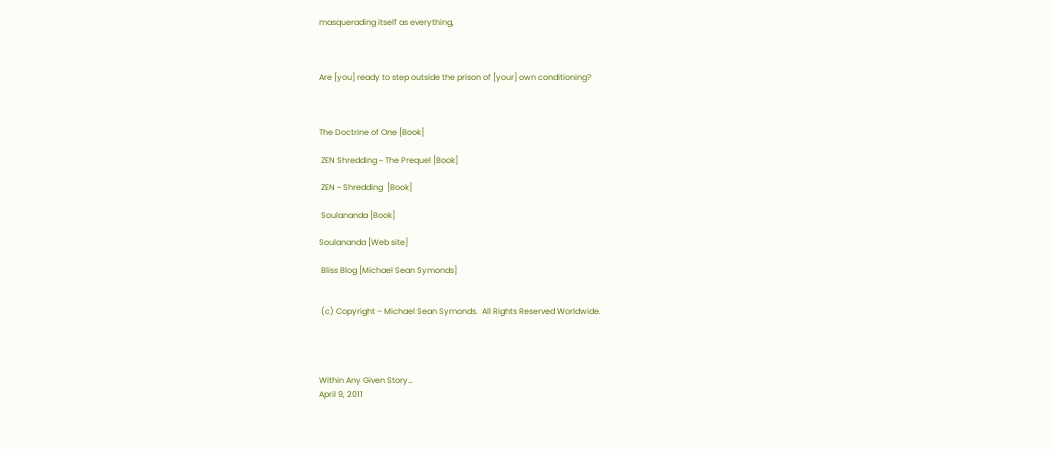masquerading itself as everything,



Are [you] ready to step outside the prison of [your] own conditioning?



The Doctrine of One [Book]

 ZEN Shredding ~ The Prequel [Book]

 ZEN ~ Shredding  [Book]

 Soulananda [Book]

Soulananda [Web site]

 Bliss Blog [Michael Sean Symonds]


 (c) Copyright – Michael Sean Symonds.  All Rights Reserved Worldwide.




Within Any Given Story…
April 9, 2011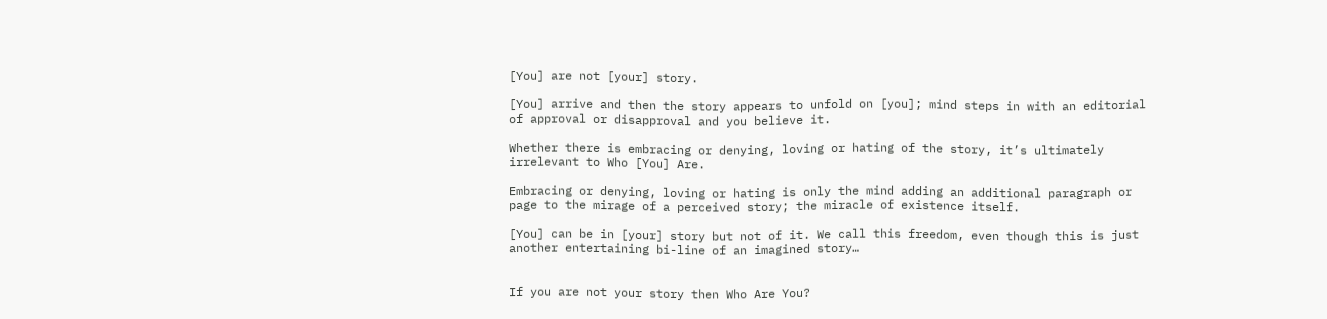[You] are not [your] story.

[You] arrive and then the story appears to unfold on [you]; mind steps in with an editorial of approval or disapproval and you believe it.

Whether there is embracing or denying, loving or hating of the story, it’s ultimately irrelevant to Who [You] Are.

Embracing or denying, loving or hating is only the mind adding an additional paragraph or page to the mirage of a perceived story; the miracle of existence itself.

[You] can be in [your] story but not of it. We call this freedom, even though this is just another entertaining bi-line of an imagined story…


If you are not your story then Who Are You?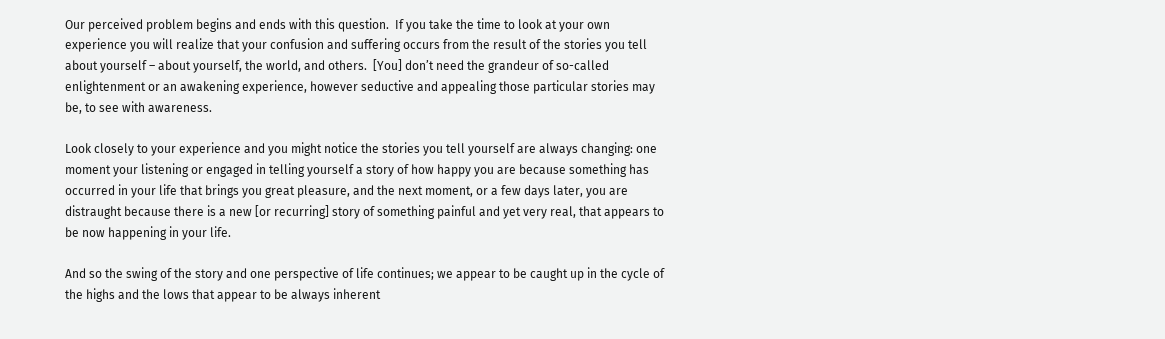Our perceived problem begins and ends with this question.  If you take the time to look at your own experience you will realize that your confusion and suffering occurs from the result of the stories you tell about yourself – about yourself, the world, and others.  [You] don’t need the grandeur of so-called enlightenment or an awakening experience, however seductive and appealing those particular stories may be, to see with awareness.

Look closely to your experience and you might notice the stories you tell yourself are always changing: one moment your listening or engaged in telling yourself a story of how happy you are because something has occurred in your life that brings you great pleasure, and the next moment, or a few days later, you are distraught because there is a new [or recurring] story of something painful and yet very real, that appears to be now happening in your life.

And so the swing of the story and one perspective of life continues; we appear to be caught up in the cycle of the highs and the lows that appear to be always inherent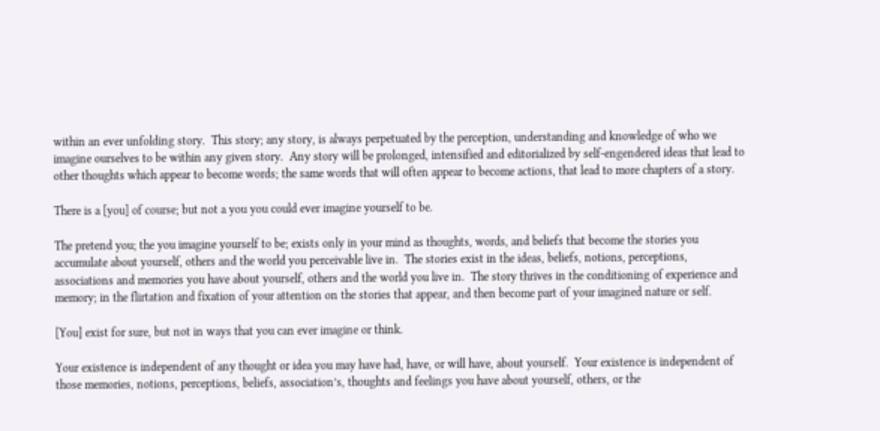within an ever unfolding story.  This story; any story, is always perpetuated by the perception, understanding and knowledge of who we imagine ourselves to be within any given story.  Any story will be prolonged, intensified and editorialized by self-engendered ideas that lead to other thoughts which appear to become words; the same words that will often appear to become actions, that lead to more chapters of a story.

There is a [you] of course; but not a you you could ever imagine yourself to be.

The pretend you; the you imagine yourself to be; exists only in your mind as thoughts, words, and beliefs that become the stories you accumulate about yourself, others and the world you perceivable live in.  The stories exist in the ideas, beliefs, notions, perceptions, associations and memories you have about yourself, others and the world you live in.  The story thrives in the conditioning of experience and memory; in the flirtation and fixation of your attention on the stories that appear, and then become part of your imagined nature or self.

[You] exist for sure, but not in ways that you can ever imagine or think.

Your existence is independent of any thought or idea you may have had, have, or will have, about yourself.  Your existence is independent of those memories, notions, perceptions, beliefs, association’s, thoughts and feelings you have about yourself, others, or the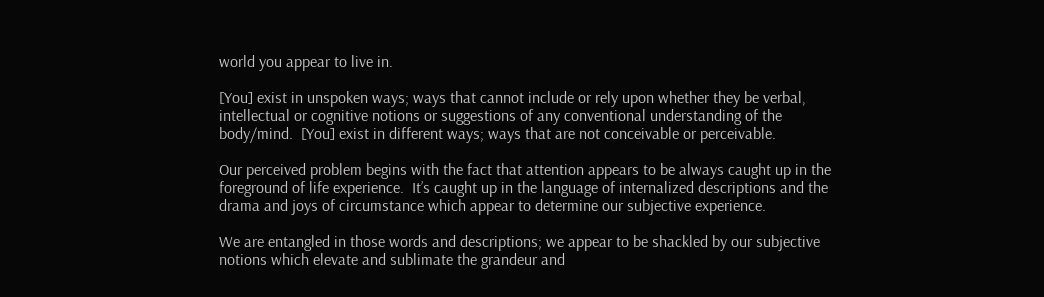world you appear to live in.

[You] exist in unspoken ways; ways that cannot include or rely upon whether they be verbal, intellectual or cognitive notions or suggestions of any conventional understanding of the body/mind.  [You] exist in different ways; ways that are not conceivable or perceivable.

Our perceived problem begins with the fact that attention appears to be always caught up in the foreground of life experience.  It’s caught up in the language of internalized descriptions and the drama and joys of circumstance which appear to determine our subjective experience.

We are entangled in those words and descriptions; we appear to be shackled by our subjective notions which elevate and sublimate the grandeur and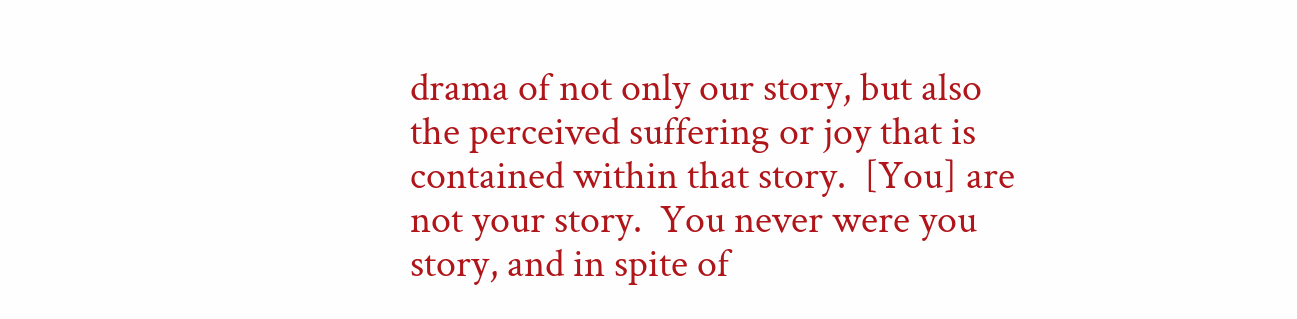drama of not only our story, but also the perceived suffering or joy that is contained within that story.  [You] are not your story.  You never were you story, and in spite of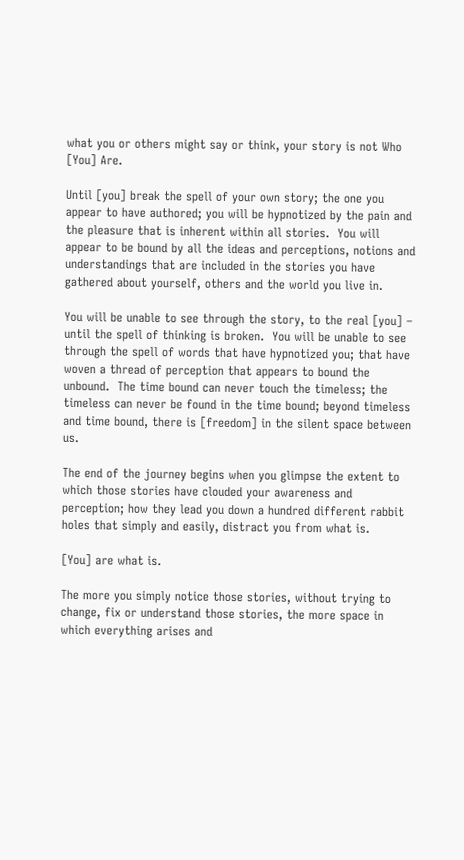what you or others might say or think, your story is not Who [You] Are.

Until [you] break the spell of your own story; the one you appear to have authored; you will be hypnotized by the pain and the pleasure that is inherent within all stories.  You will appear to be bound by all the ideas and perceptions, notions and understandings that are included in the stories you have gathered about yourself, others and the world you live in.

You will be unable to see through the story, to the real [you] – until the spell of thinking is broken.  You will be unable to see through the spell of words that have hypnotized you; that have woven a thread of perception that appears to bound the unbound.  The time bound can never touch the timeless; the timeless can never be found in the time bound; beyond timeless and time bound, there is [freedom] in the silent space between us.

The end of the journey begins when you glimpse the extent to which those stories have clouded your awareness and perception; how they lead you down a hundred different rabbit holes that simply and easily, distract you from what is.

[You] are what is.

The more you simply notice those stories, without trying to change, fix or understand those stories, the more space in which everything arises and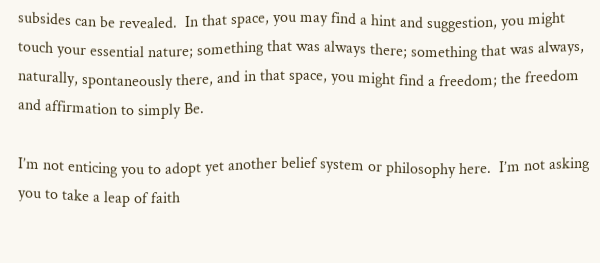subsides can be revealed.  In that space, you may find a hint and suggestion, you might touch your essential nature; something that was always there; something that was always, naturally, spontaneously there, and in that space, you might find a freedom; the freedom and affirmation to simply Be.

I’m not enticing you to adopt yet another belief system or philosophy here.  I’m not asking you to take a leap of faith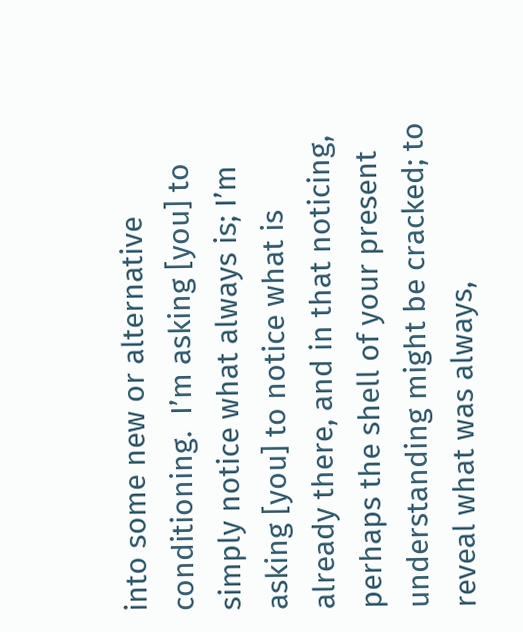into some new or alternative conditioning.  I’m asking [you] to simply notice what always is; I’m asking [you] to notice what is already there, and in that noticing, perhaps the shell of your present understanding might be cracked; to reveal what was always,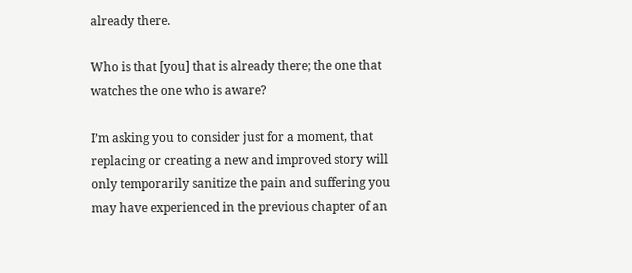already there.

Who is that [you] that is already there; the one that watches the one who is aware?

I’m asking you to consider just for a moment, that replacing or creating a new and improved story will only temporarily sanitize the pain and suffering you may have experienced in the previous chapter of an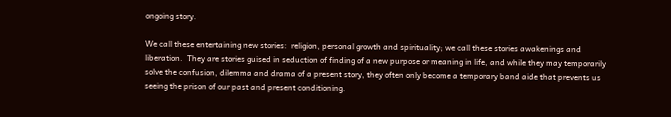ongoing story.

We call these entertaining new stories:  religion, personal growth and spirituality; we call these stories awakenings and liberation.  They are stories guised in seduction of finding of a new purpose or meaning in life, and while they may temporarily solve the confusion, dilemma and drama of a present story, they often only become a temporary band aide that prevents us seeing the prison of our past and present conditioning.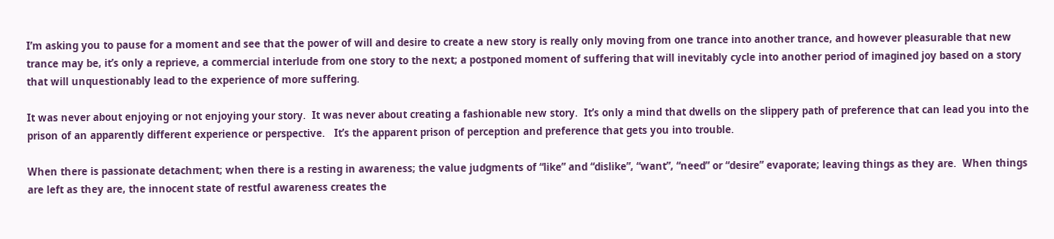I’m asking you to pause for a moment and see that the power of will and desire to create a new story is really only moving from one trance into another trance, and however pleasurable that new trance may be, it’s only a reprieve, a commercial interlude from one story to the next; a postponed moment of suffering that will inevitably cycle into another period of imagined joy based on a story that will unquestionably lead to the experience of more suffering.

It was never about enjoying or not enjoying your story.  It was never about creating a fashionable new story.  It’s only a mind that dwells on the slippery path of preference that can lead you into the prison of an apparently different experience or perspective.   It’s the apparent prison of perception and preference that gets you into trouble.

When there is passionate detachment; when there is a resting in awareness; the value judgments of “like” and “dislike”, “want”, “need” or “desire” evaporate; leaving things as they are.  When things are left as they are, the innocent state of restful awareness creates the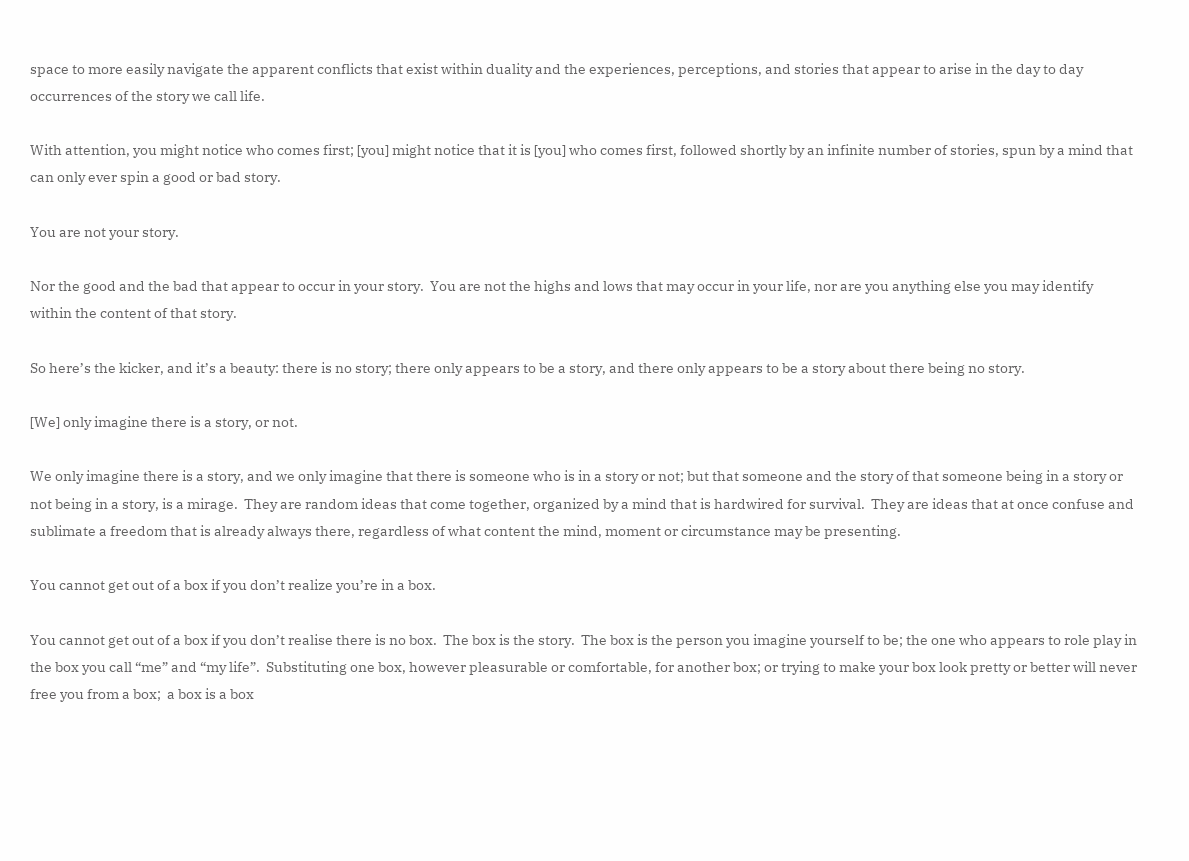space to more easily navigate the apparent conflicts that exist within duality and the experiences, perceptions, and stories that appear to arise in the day to day occurrences of the story we call life.

With attention, you might notice who comes first; [you] might notice that it is [you] who comes first, followed shortly by an infinite number of stories, spun by a mind that can only ever spin a good or bad story.

You are not your story.

Nor the good and the bad that appear to occur in your story.  You are not the highs and lows that may occur in your life, nor are you anything else you may identify within the content of that story.

So here’s the kicker, and it’s a beauty: there is no story; there only appears to be a story, and there only appears to be a story about there being no story.

[We] only imagine there is a story, or not.

We only imagine there is a story, and we only imagine that there is someone who is in a story or not; but that someone and the story of that someone being in a story or not being in a story, is a mirage.  They are random ideas that come together, organized by a mind that is hardwired for survival.  They are ideas that at once confuse and sublimate a freedom that is already always there, regardless of what content the mind, moment or circumstance may be presenting.

You cannot get out of a box if you don’t realize you’re in a box.

You cannot get out of a box if you don’t realise there is no box.  The box is the story.  The box is the person you imagine yourself to be; the one who appears to role play in the box you call “me” and “my life”.  Substituting one box, however pleasurable or comfortable, for another box; or trying to make your box look pretty or better will never free you from a box;  a box is a box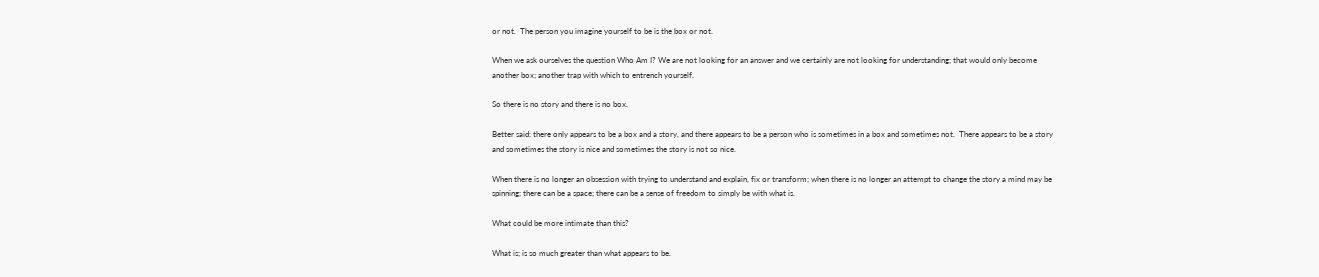or not.  The person you imagine yourself to be is the box or not.

When we ask ourselves the question Who Am I? We are not looking for an answer and we certainly are not looking for understanding; that would only become another box; another trap with which to entrench yourself.

So there is no story and there is no box.

Better said: there only appears to be a box and a story, and there appears to be a person who is sometimes in a box and sometimes not.  There appears to be a story and sometimes the story is nice and sometimes the story is not so nice.

When there is no longer an obsession with trying to understand and explain, fix or transform; when there is no longer an attempt to change the story a mind may be spinning; there can be a space; there can be a sense of freedom to simply be with what is.

What could be more intimate than this?

What is; is so much greater than what appears to be.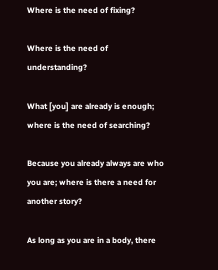Where is the need of fixing?

Where is the need of understanding?

What [you] are already is enough; where is the need of searching?

Because you already always are who you are; where is there a need for another story?

As long as you are in a body, there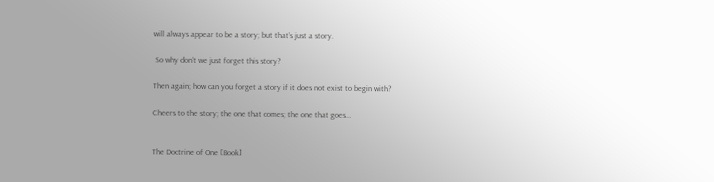will always appear to be a story; but that’s just a story.

 So why don’t we just forget this story?

Then again; how can you forget a story if it does not exist to begin with?

Cheers to the story; the one that comes; the one that goes…


The Doctrine of One [Book]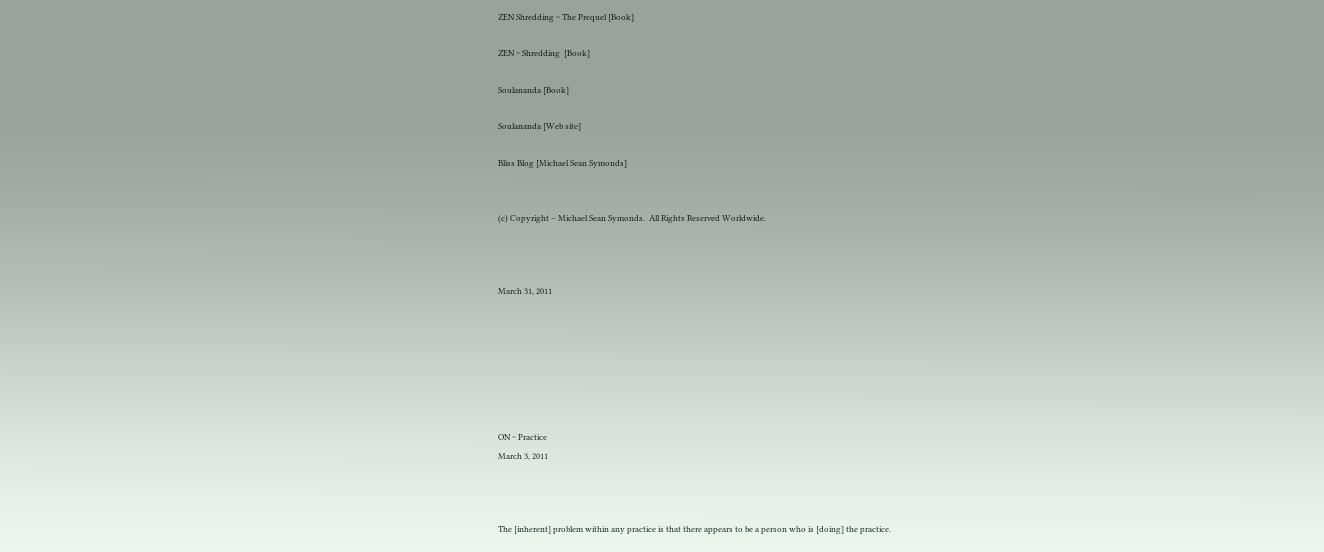ZEN Shredding ~ The Prequel [Book]

ZEN ~ Shredding  [Book]

Soulananda [Book]

Soulananda [Web site]

Bliss Blog [Michael Sean Symonds]


(c) Copyright – Michael Sean Symonds.  All Rights Reserved Worldwide.



March 31, 2011







ON ~ Practice
March 3, 2011



The [inherent] problem within any practice is that there appears to be a person who is [doing] the practice.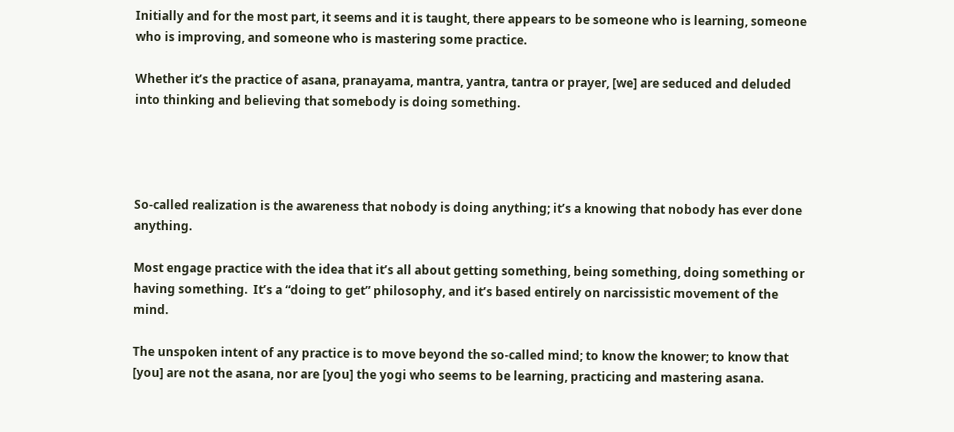Initially and for the most part, it seems and it is taught, there appears to be someone who is learning, someone who is improving, and someone who is mastering some practice.

Whether it’s the practice of asana, pranayama, mantra, yantra, tantra or prayer, [we] are seduced and deluded into thinking and believing that somebody is doing something.




So-called realization is the awareness that nobody is doing anything; it’s a knowing that nobody has ever done anything.

Most engage practice with the idea that it’s all about getting something, being something, doing something or having something.  It’s a “doing to get” philosophy, and it’s based entirely on narcissistic movement of the mind.

The unspoken intent of any practice is to move beyond the so-called mind; to know the knower; to know that [you] are not the asana, nor are [you] the yogi who seems to be learning, practicing and mastering asana.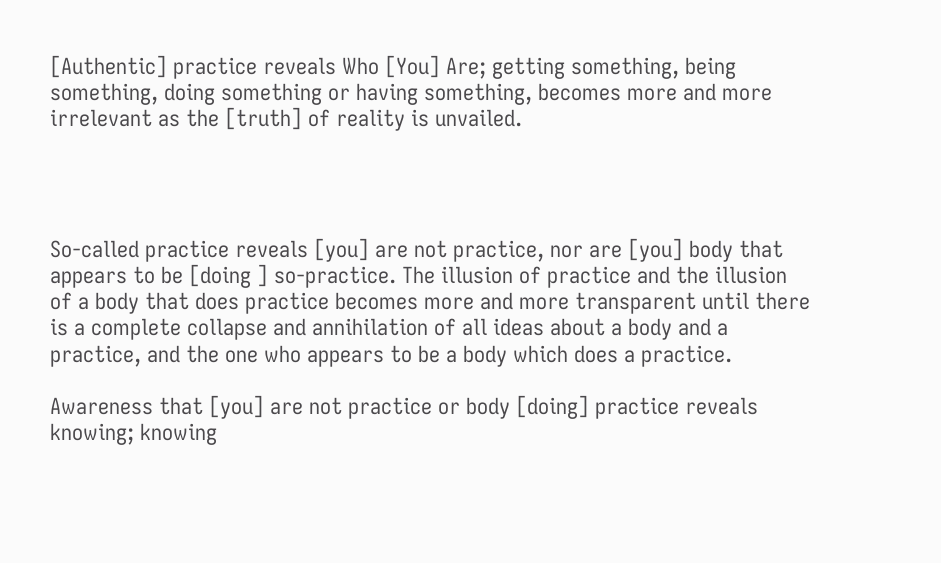[Authentic] practice reveals Who [You] Are; getting something, being something, doing something or having something, becomes more and more irrelevant as the [truth] of reality is unvailed.




So-called practice reveals [you] are not practice, nor are [you] body that appears to be [doing ] so-practice. The illusion of practice and the illusion of a body that does practice becomes more and more transparent until there is a complete collapse and annihilation of all ideas about a body and a practice, and the one who appears to be a body which does a practice.

Awareness that [you] are not practice or body [doing] practice reveals knowing; knowing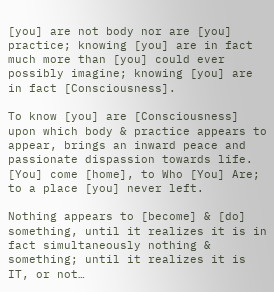[you] are not body nor are [you] practice; knowing [you] are in fact much more than [you] could ever possibly imagine; knowing [you] are in fact [Consciousness].

To know [you] are [Consciousness] upon which body & practice appears to appear, brings an inward peace and passionate dispassion towards life. [You] come [home], to Who [You] Are; to a place [you] never left.

Nothing appears to [become] & [do] something, until it realizes it is in fact simultaneously nothing & something; until it realizes it is IT, or not…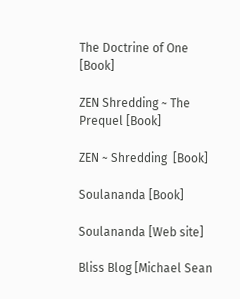The Doctrine of One [Book]

ZEN Shredding ~ The Prequel [Book]

ZEN ~ Shredding  [Book]

Soulananda [Book]

Soulananda [Web site]

Bliss Blog [Michael Sean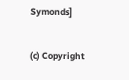Symonds]


(c) Copyright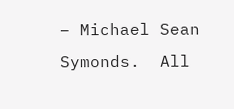– Michael Sean Symonds.  All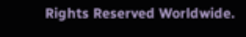Rights Reserved Worldwide.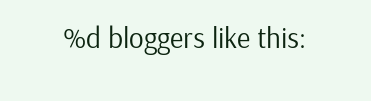%d bloggers like this: